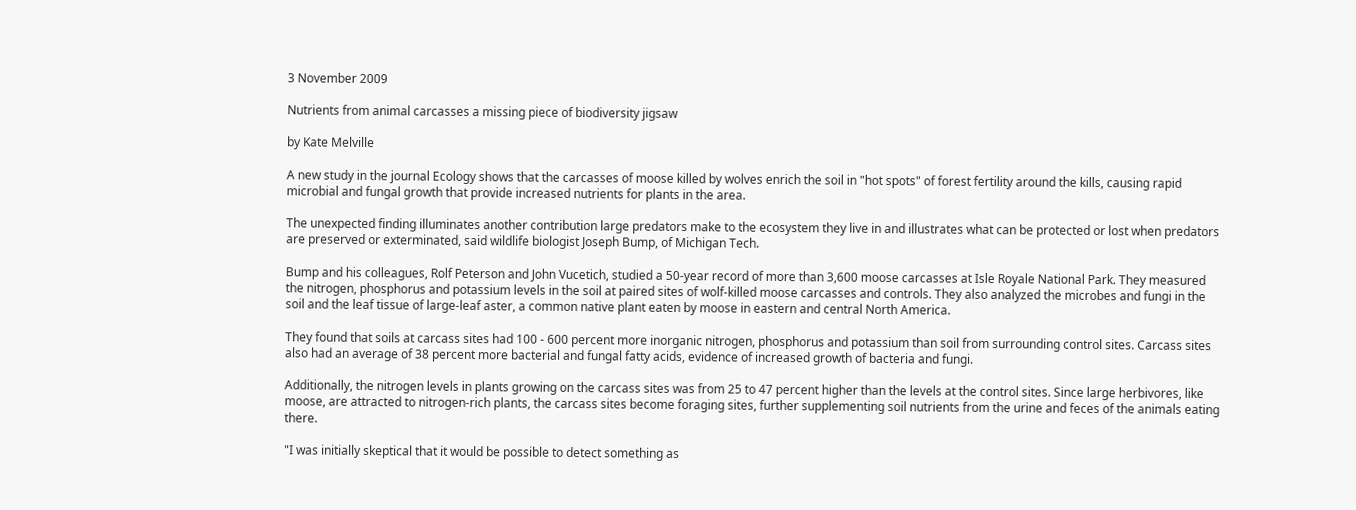3 November 2009

Nutrients from animal carcasses a missing piece of biodiversity jigsaw

by Kate Melville

A new study in the journal Ecology shows that the carcasses of moose killed by wolves enrich the soil in "hot spots" of forest fertility around the kills, causing rapid microbial and fungal growth that provide increased nutrients for plants in the area.

The unexpected finding illuminates another contribution large predators make to the ecosystem they live in and illustrates what can be protected or lost when predators are preserved or exterminated, said wildlife biologist Joseph Bump, of Michigan Tech.

Bump and his colleagues, Rolf Peterson and John Vucetich, studied a 50-year record of more than 3,600 moose carcasses at Isle Royale National Park. They measured the nitrogen, phosphorus and potassium levels in the soil at paired sites of wolf-killed moose carcasses and controls. They also analyzed the microbes and fungi in the soil and the leaf tissue of large-leaf aster, a common native plant eaten by moose in eastern and central North America.

They found that soils at carcass sites had 100 - 600 percent more inorganic nitrogen, phosphorus and potassium than soil from surrounding control sites. Carcass sites also had an average of 38 percent more bacterial and fungal fatty acids, evidence of increased growth of bacteria and fungi.

Additionally, the nitrogen levels in plants growing on the carcass sites was from 25 to 47 percent higher than the levels at the control sites. Since large herbivores, like moose, are attracted to nitrogen-rich plants, the carcass sites become foraging sites, further supplementing soil nutrients from the urine and feces of the animals eating there.

"I was initially skeptical that it would be possible to detect something as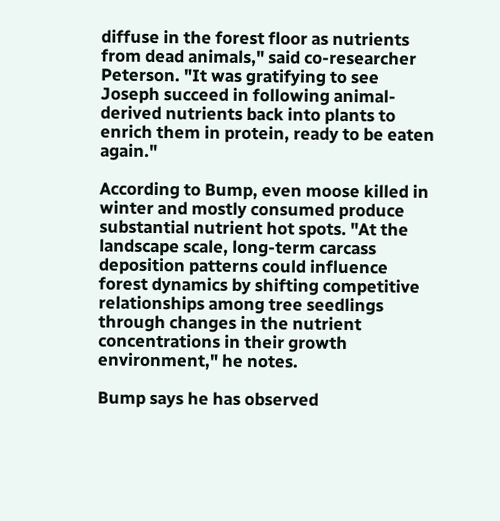diffuse in the forest floor as nutrients from dead animals," said co-researcher Peterson. "It was gratifying to see Joseph succeed in following animal-derived nutrients back into plants to enrich them in protein, ready to be eaten again."

According to Bump, even moose killed in winter and mostly consumed produce substantial nutrient hot spots. "At the landscape scale, long-term carcass deposition patterns could influence forest dynamics by shifting competitive relationships among tree seedlings through changes in the nutrient concentrations in their growth environment," he notes.

Bump says he has observed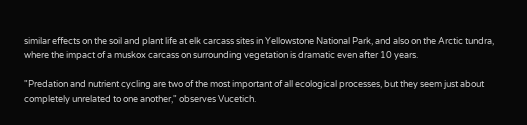similar effects on the soil and plant life at elk carcass sites in Yellowstone National Park, and also on the Arctic tundra, where the impact of a muskox carcass on surrounding vegetation is dramatic even after 10 years.

"Predation and nutrient cycling are two of the most important of all ecological processes, but they seem just about completely unrelated to one another," observes Vucetich.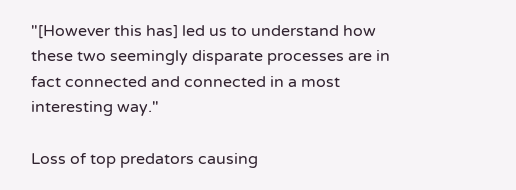"[However this has] led us to understand how these two seemingly disparate processes are in fact connected and connected in a most interesting way."

Loss of top predators causing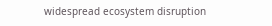widespread ecosystem disruption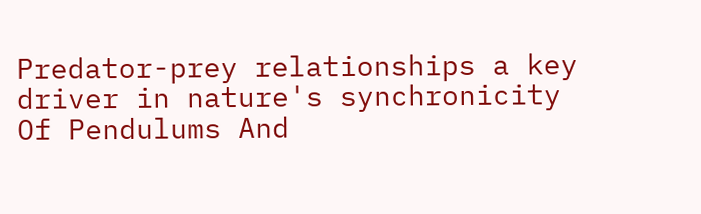Predator-prey relationships a key driver in nature's synchronicity
Of Pendulums And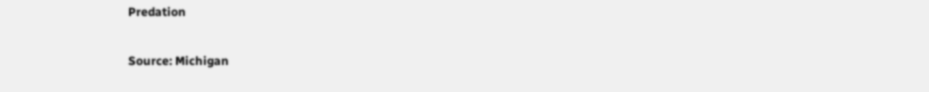Predation

Source: Michigan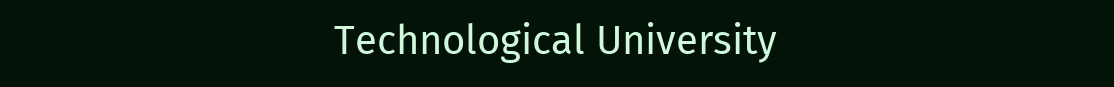Technological University